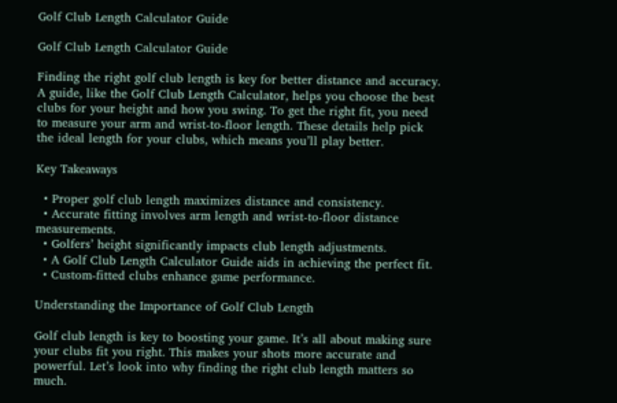Golf Club Length Calculator Guide

Golf Club Length Calculator Guide

Finding the right golf club length is key for better distance and accuracy. A guide, like the Golf Club Length Calculator, helps you choose the best clubs for your height and how you swing. To get the right fit, you need to measure your arm and wrist-to-floor length. These details help pick the ideal length for your clubs, which means you’ll play better.

Key Takeaways

  • Proper golf club length maximizes distance and consistency.
  • Accurate fitting involves arm length and wrist-to-floor distance measurements.
  • Golfers’ height significantly impacts club length adjustments.
  • A Golf Club Length Calculator Guide aids in achieving the perfect fit.
  • Custom-fitted clubs enhance game performance.

Understanding the Importance of Golf Club Length

Golf club length is key to boosting your game. It’s all about making sure your clubs fit you right. This makes your shots more accurate and powerful. Let’s look into why finding the right club length matters so much.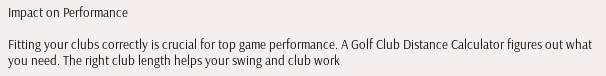Impact on Performance

Fitting your clubs correctly is crucial for top game performance. A Golf Club Distance Calculator figures out what you need. The right club length helps your swing and club work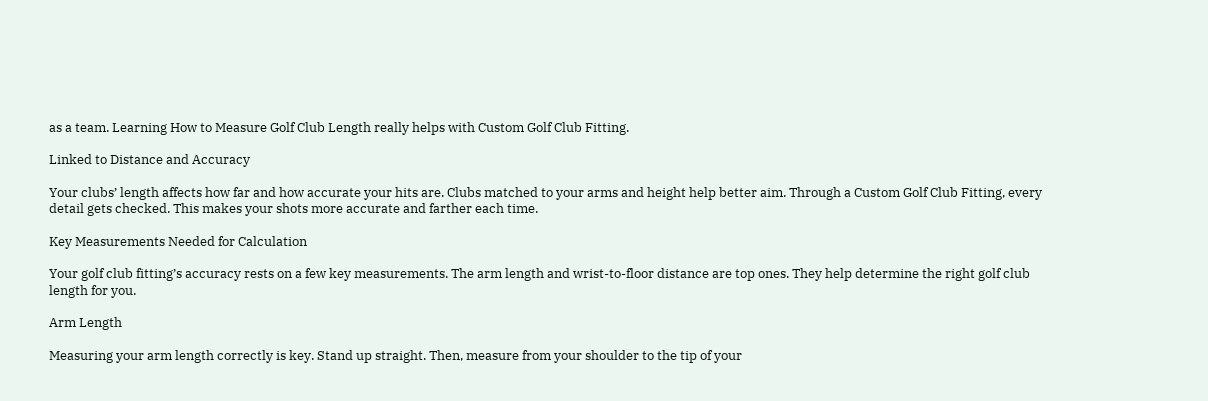as a team. Learning How to Measure Golf Club Length really helps with Custom Golf Club Fitting.

Linked to Distance and Accuracy

Your clubs’ length affects how far and how accurate your hits are. Clubs matched to your arms and height help better aim. Through a Custom Golf Club Fitting, every detail gets checked. This makes your shots more accurate and farther each time.

Key Measurements Needed for Calculation

Your golf club fitting’s accuracy rests on a few key measurements. The arm length and wrist-to-floor distance are top ones. They help determine the right golf club length for you.

Arm Length

Measuring your arm length correctly is key. Stand up straight. Then, measure from your shoulder to the tip of your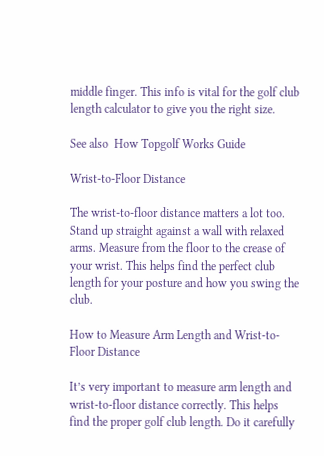middle finger. This info is vital for the golf club length calculator to give you the right size.

See also  How Topgolf Works Guide

Wrist-to-Floor Distance

The wrist-to-floor distance matters a lot too. Stand up straight against a wall with relaxed arms. Measure from the floor to the crease of your wrist. This helps find the perfect club length for your posture and how you swing the club.

How to Measure Arm Length and Wrist-to-Floor Distance

It’s very important to measure arm length and wrist-to-floor distance correctly. This helps find the proper golf club length. Do it carefully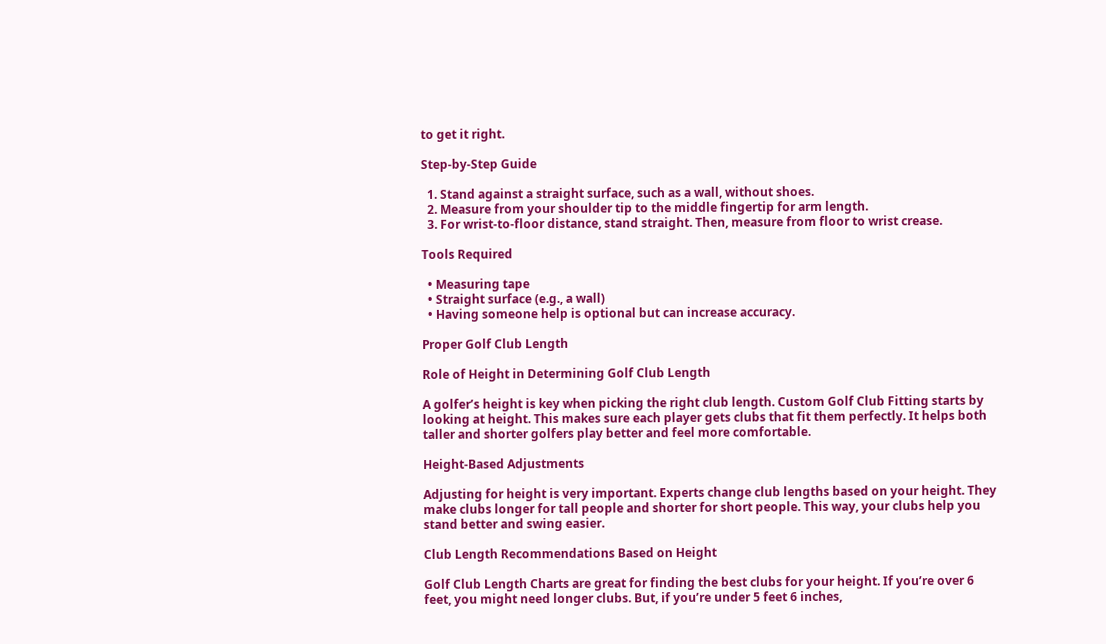to get it right.

Step-by-Step Guide

  1. Stand against a straight surface, such as a wall, without shoes.
  2. Measure from your shoulder tip to the middle fingertip for arm length.
  3. For wrist-to-floor distance, stand straight. Then, measure from floor to wrist crease.

Tools Required

  • Measuring tape
  • Straight surface (e.g., a wall)
  • Having someone help is optional but can increase accuracy.

Proper Golf Club Length

Role of Height in Determining Golf Club Length

A golfer’s height is key when picking the right club length. Custom Golf Club Fitting starts by looking at height. This makes sure each player gets clubs that fit them perfectly. It helps both taller and shorter golfers play better and feel more comfortable.

Height-Based Adjustments

Adjusting for height is very important. Experts change club lengths based on your height. They make clubs longer for tall people and shorter for short people. This way, your clubs help you stand better and swing easier.

Club Length Recommendations Based on Height

Golf Club Length Charts are great for finding the best clubs for your height. If you’re over 6 feet, you might need longer clubs. But, if you’re under 5 feet 6 inches,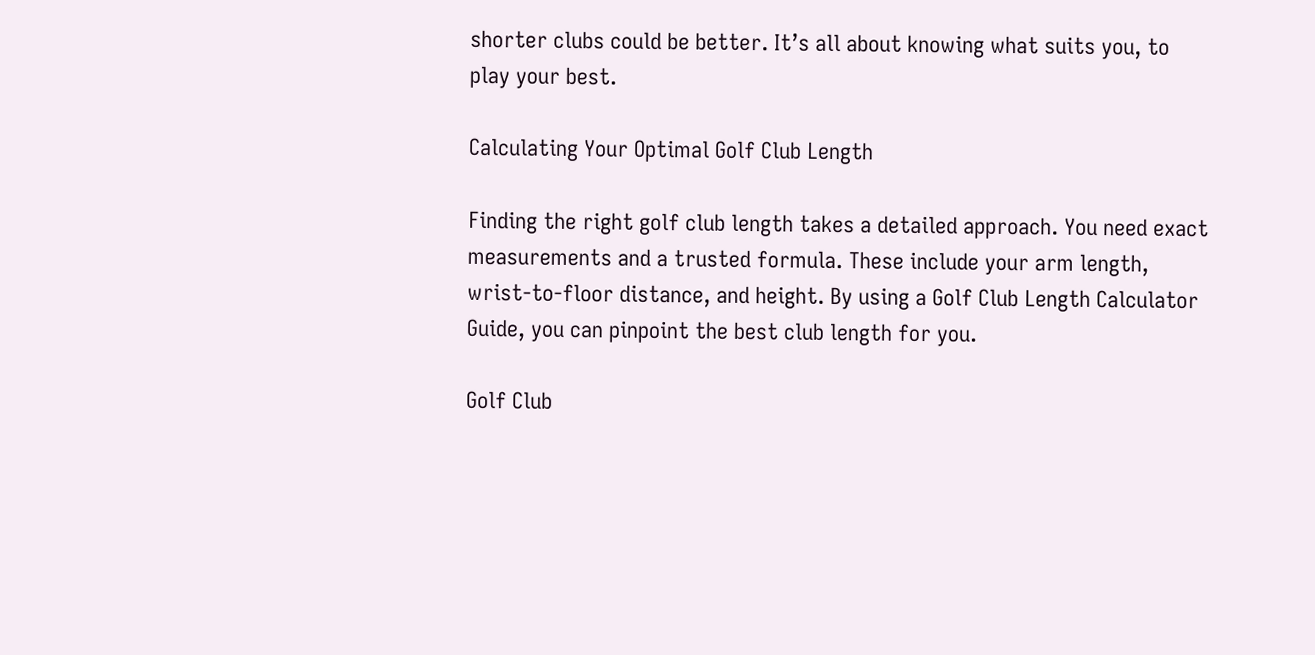shorter clubs could be better. It’s all about knowing what suits you, to play your best.

Calculating Your Optimal Golf Club Length

Finding the right golf club length takes a detailed approach. You need exact measurements and a trusted formula. These include your arm length, wrist-to-floor distance, and height. By using a Golf Club Length Calculator Guide, you can pinpoint the best club length for you.

Golf Club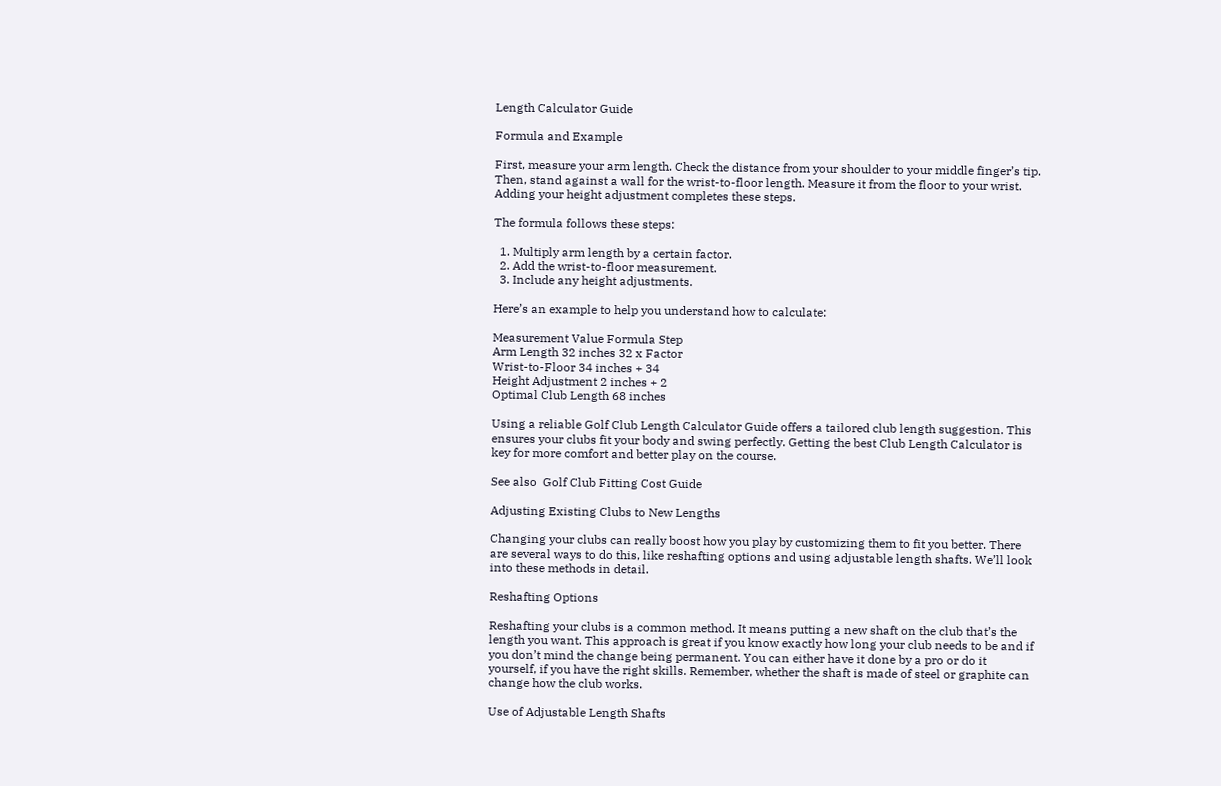Length Calculator Guide

Formula and Example

First, measure your arm length. Check the distance from your shoulder to your middle finger’s tip. Then, stand against a wall for the wrist-to-floor length. Measure it from the floor to your wrist. Adding your height adjustment completes these steps.

The formula follows these steps:

  1. Multiply arm length by a certain factor.
  2. Add the wrist-to-floor measurement.
  3. Include any height adjustments.

Here’s an example to help you understand how to calculate:

Measurement Value Formula Step
Arm Length 32 inches 32 x Factor
Wrist-to-Floor 34 inches + 34
Height Adjustment 2 inches + 2
Optimal Club Length 68 inches

Using a reliable Golf Club Length Calculator Guide offers a tailored club length suggestion. This ensures your clubs fit your body and swing perfectly. Getting the best Club Length Calculator is key for more comfort and better play on the course.

See also  Golf Club Fitting Cost Guide

Adjusting Existing Clubs to New Lengths

Changing your clubs can really boost how you play by customizing them to fit you better. There are several ways to do this, like reshafting options and using adjustable length shafts. We’ll look into these methods in detail.

Reshafting Options

Reshafting your clubs is a common method. It means putting a new shaft on the club that’s the length you want. This approach is great if you know exactly how long your club needs to be and if you don’t mind the change being permanent. You can either have it done by a pro or do it yourself, if you have the right skills. Remember, whether the shaft is made of steel or graphite can change how the club works.

Use of Adjustable Length Shafts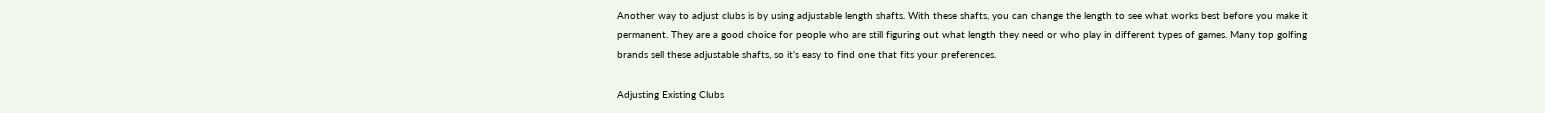Another way to adjust clubs is by using adjustable length shafts. With these shafts, you can change the length to see what works best before you make it permanent. They are a good choice for people who are still figuring out what length they need or who play in different types of games. Many top golfing brands sell these adjustable shafts, so it’s easy to find one that fits your preferences.

Adjusting Existing Clubs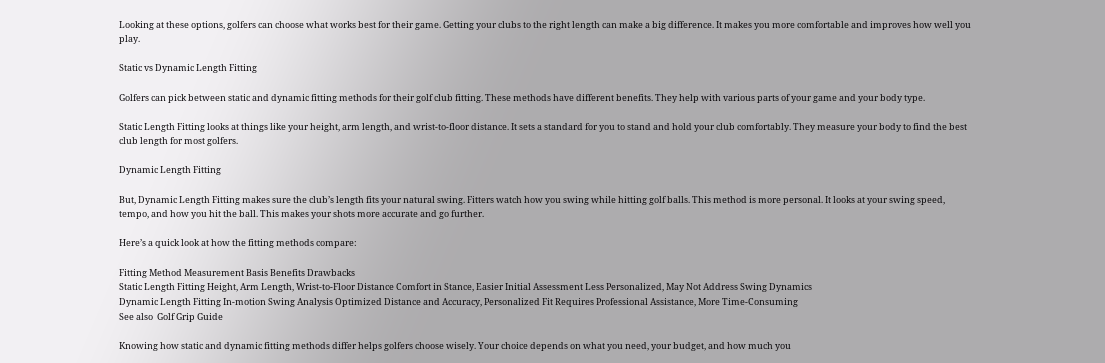Looking at these options, golfers can choose what works best for their game. Getting your clubs to the right length can make a big difference. It makes you more comfortable and improves how well you play.

Static vs Dynamic Length Fitting

Golfers can pick between static and dynamic fitting methods for their golf club fitting. These methods have different benefits. They help with various parts of your game and your body type.

Static Length Fitting looks at things like your height, arm length, and wrist-to-floor distance. It sets a standard for you to stand and hold your club comfortably. They measure your body to find the best club length for most golfers.

Dynamic Length Fitting

But, Dynamic Length Fitting makes sure the club’s length fits your natural swing. Fitters watch how you swing while hitting golf balls. This method is more personal. It looks at your swing speed, tempo, and how you hit the ball. This makes your shots more accurate and go further.

Here’s a quick look at how the fitting methods compare:

Fitting Method Measurement Basis Benefits Drawbacks
Static Length Fitting Height, Arm Length, Wrist-to-Floor Distance Comfort in Stance, Easier Initial Assessment Less Personalized, May Not Address Swing Dynamics
Dynamic Length Fitting In-motion Swing Analysis Optimized Distance and Accuracy, Personalized Fit Requires Professional Assistance, More Time-Consuming
See also  Golf Grip Guide

Knowing how static and dynamic fitting methods differ helps golfers choose wisely. Your choice depends on what you need, your budget, and how much you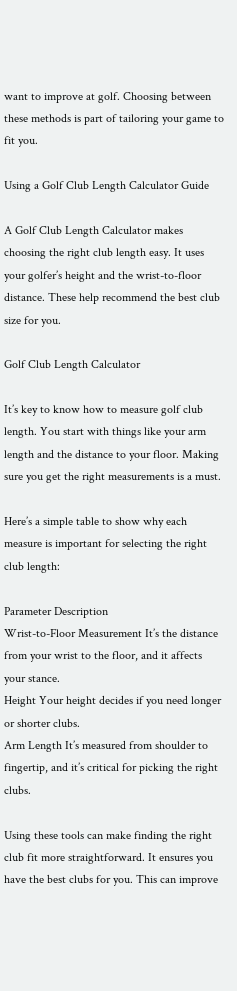want to improve at golf. Choosing between these methods is part of tailoring your game to fit you.

Using a Golf Club Length Calculator Guide

A Golf Club Length Calculator makes choosing the right club length easy. It uses your golfer’s height and the wrist-to-floor distance. These help recommend the best club size for you.

Golf Club Length Calculator

It’s key to know how to measure golf club length. You start with things like your arm length and the distance to your floor. Making sure you get the right measurements is a must.

Here’s a simple table to show why each measure is important for selecting the right club length:

Parameter Description
Wrist-to-Floor Measurement It’s the distance from your wrist to the floor, and it affects your stance.
Height Your height decides if you need longer or shorter clubs.
Arm Length It’s measured from shoulder to fingertip, and it’s critical for picking the right clubs.

Using these tools can make finding the right club fit more straightforward. It ensures you have the best clubs for you. This can improve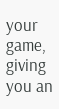your game, giving you an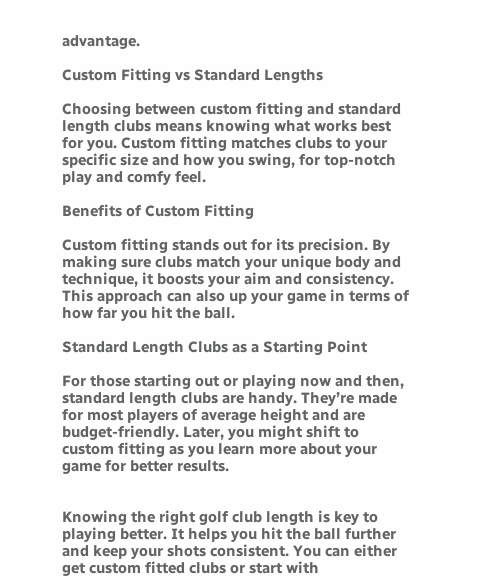advantage.

Custom Fitting vs Standard Lengths

Choosing between custom fitting and standard length clubs means knowing what works best for you. Custom fitting matches clubs to your specific size and how you swing, for top-notch play and comfy feel.

Benefits of Custom Fitting

Custom fitting stands out for its precision. By making sure clubs match your unique body and technique, it boosts your aim and consistency. This approach can also up your game in terms of how far you hit the ball.

Standard Length Clubs as a Starting Point

For those starting out or playing now and then, standard length clubs are handy. They’re made for most players of average height and are budget-friendly. Later, you might shift to custom fitting as you learn more about your game for better results.


Knowing the right golf club length is key to playing better. It helps you hit the ball further and keep your shots consistent. You can either get custom fitted clubs or start with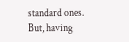standard ones. But, having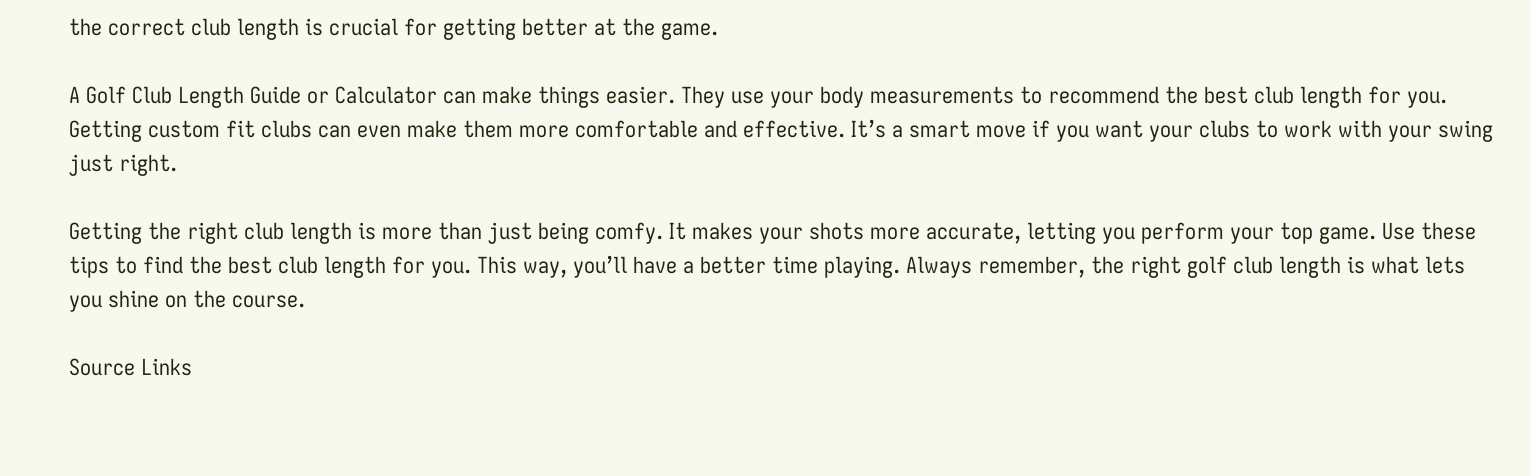the correct club length is crucial for getting better at the game.

A Golf Club Length Guide or Calculator can make things easier. They use your body measurements to recommend the best club length for you. Getting custom fit clubs can even make them more comfortable and effective. It’s a smart move if you want your clubs to work with your swing just right.

Getting the right club length is more than just being comfy. It makes your shots more accurate, letting you perform your top game. Use these tips to find the best club length for you. This way, you’ll have a better time playing. Always remember, the right golf club length is what lets you shine on the course.

Source Links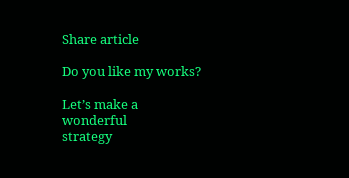Share article

Do you like my works?

Let’s make a wonderful
strategy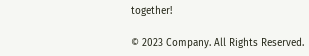together!

© 2023 Company. All Rights Reserved.